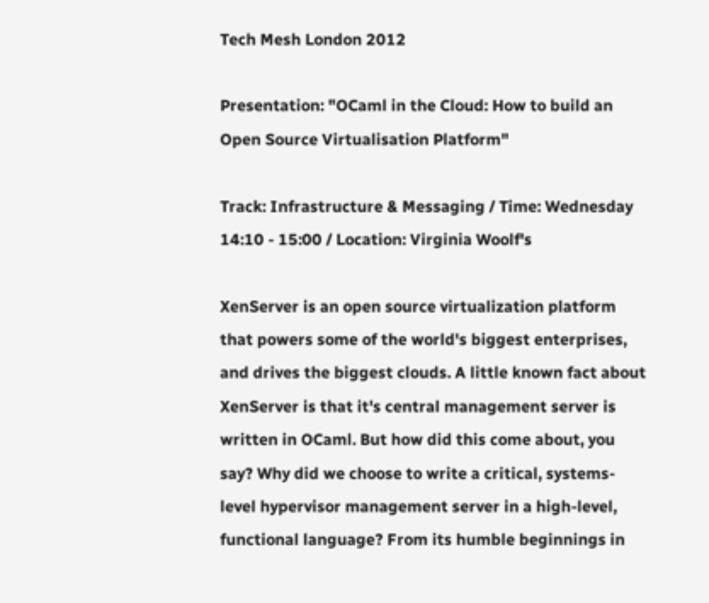Tech Mesh London 2012

Presentation: "OCaml in the Cloud: How to build an Open Source Virtualisation Platform"

Track: Infrastructure & Messaging / Time: Wednesday 14:10 - 15:00 / Location: Virginia Woolf's

XenServer is an open source virtualization platform that powers some of the world's biggest enterprises, and drives the biggest clouds. A little known fact about XenServer is that it's central management server is written in OCaml. But how did this come about, you say? Why did we choose to write a critical, systems-level hypervisor management server in a high-level, functional language? From its humble beginnings in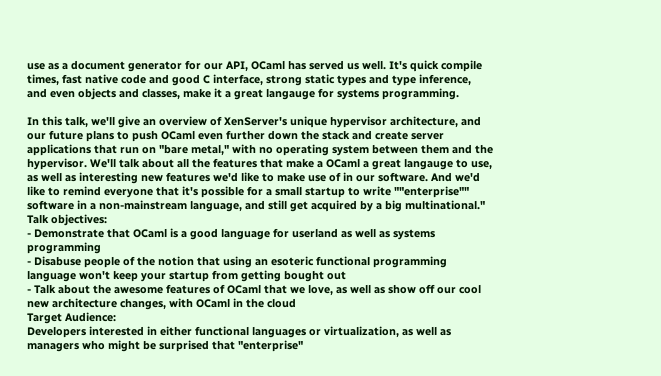use as a document generator for our API, OCaml has served us well. It's quick compile times, fast native code and good C interface, strong static types and type inference, and even objects and classes, make it a great langauge for systems programming.

In this talk, we'll give an overview of XenServer's unique hypervisor architecture, and our future plans to push OCaml even further down the stack and create server applications that run on "bare metal," with no operating system between them and the hypervisor. We'll talk about all the features that make a OCaml a great langauge to use, as well as interesting new features we'd like to make use of in our software. And we'd like to remind everyone that it's possible for a small startup to write ""enterprise"" software in a non-mainstream language, and still get acquired by a big multinational."
Talk objectives:
- Demonstrate that OCaml is a good language for userland as well as systems programming
- Disabuse people of the notion that using an esoteric functional programming language won't keep your startup from getting bought out
- Talk about the awesome features of OCaml that we love, as well as show off our cool new architecture changes, with OCaml in the cloud
Target Audience:
Developers interested in either functional languages or virtualization, as well as managers who might be surprised that "enterprise"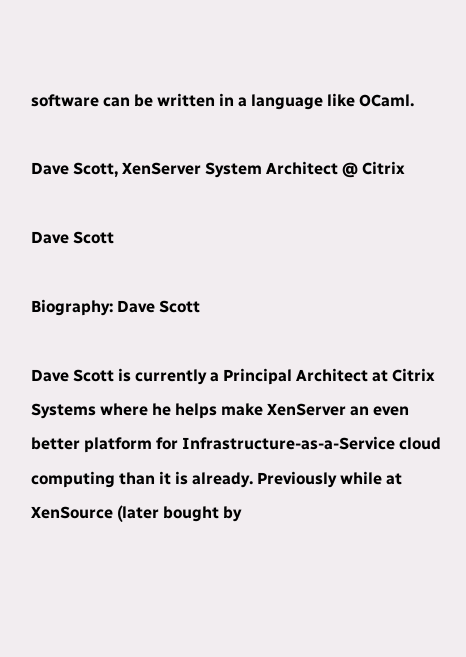software can be written in a language like OCaml.

Dave Scott, XenServer System Architect @ Citrix

Dave Scott

Biography: Dave Scott

Dave Scott is currently a Principal Architect at Citrix Systems where he helps make XenServer an even better platform for Infrastructure-as-a-Service cloud computing than it is already. Previously while at XenSource (later bought by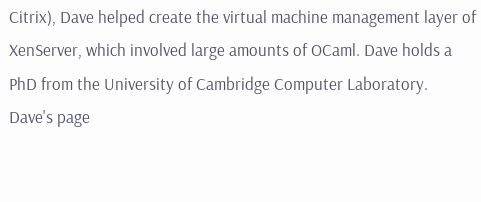Citrix), Dave helped create the virtual machine management layer of XenServer, which involved large amounts of OCaml. Dave holds a PhD from the University of Cambridge Computer Laboratory.
Dave's page